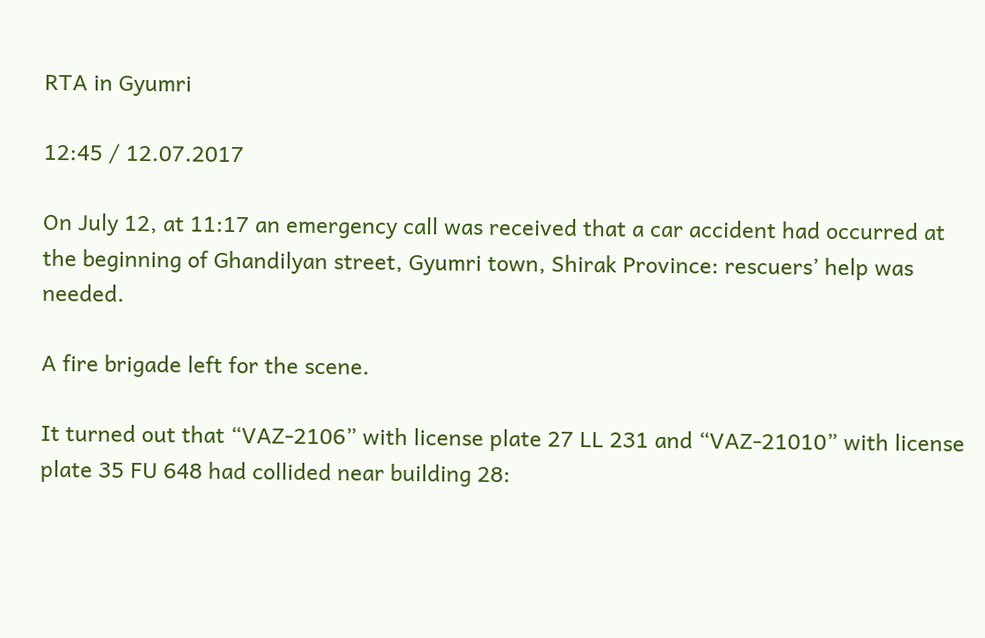RTA in Gyumri

12:45 / 12.07.2017

On July 12, at 11:17 an emergency call was received that a car accident had occurred at the beginning of Ghandilyan street, Gyumri town, Shirak Province: rescuers’ help was needed.

A fire brigade left for the scene.

It turned out that “VAZ-2106” with license plate 27 LL 231 and “VAZ-21010” with license plate 35 FU 648 had collided near building 28: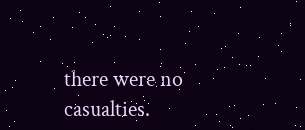there were no casualties.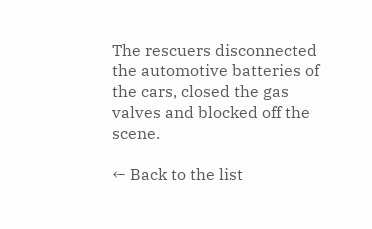The rescuers disconnected the automotive batteries of the cars, closed the gas valves and blocked off the scene.

← Back to the list